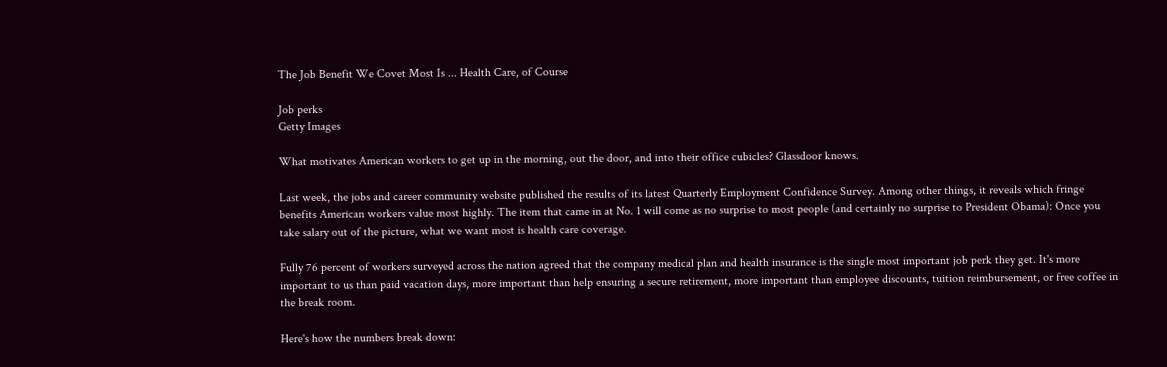The Job Benefit We Covet Most Is ... Health Care, of Course

Job perks
Getty Images

What motivates American workers to get up in the morning, out the door, and into their office cubicles? Glassdoor knows.

Last week, the jobs and career community website published the results of its latest Quarterly Employment Confidence Survey. Among other things, it reveals which fringe benefits American workers value most highly. The item that came in at No. 1 will come as no surprise to most people (and certainly no surprise to President Obama): Once you take salary out of the picture, what we want most is health care coverage.

Fully 76 percent of workers surveyed across the nation agreed that the company medical plan and health insurance is the single most important job perk they get. It's more important to us than paid vacation days, more important than help ensuring a secure retirement, more important than employee discounts, tuition reimbursement, or free coffee in the break room.

Here's how the numbers break down: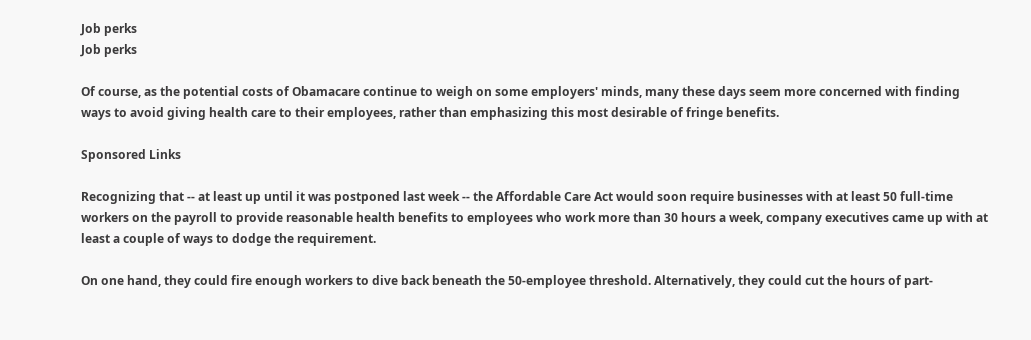Job perks
Job perks

Of course, as the potential costs of Obamacare continue to weigh on some employers' minds, many these days seem more concerned with finding ways to avoid giving health care to their employees, rather than emphasizing this most desirable of fringe benefits.

Sponsored Links

Recognizing that -- at least up until it was postponed last week -- the Affordable Care Act would soon require businesses with at least 50 full-time workers on the payroll to provide reasonable health benefits to employees who work more than 30 hours a week, company executives came up with at least a couple of ways to dodge the requirement.

On one hand, they could fire enough workers to dive back beneath the 50-employee threshold. Alternatively, they could cut the hours of part-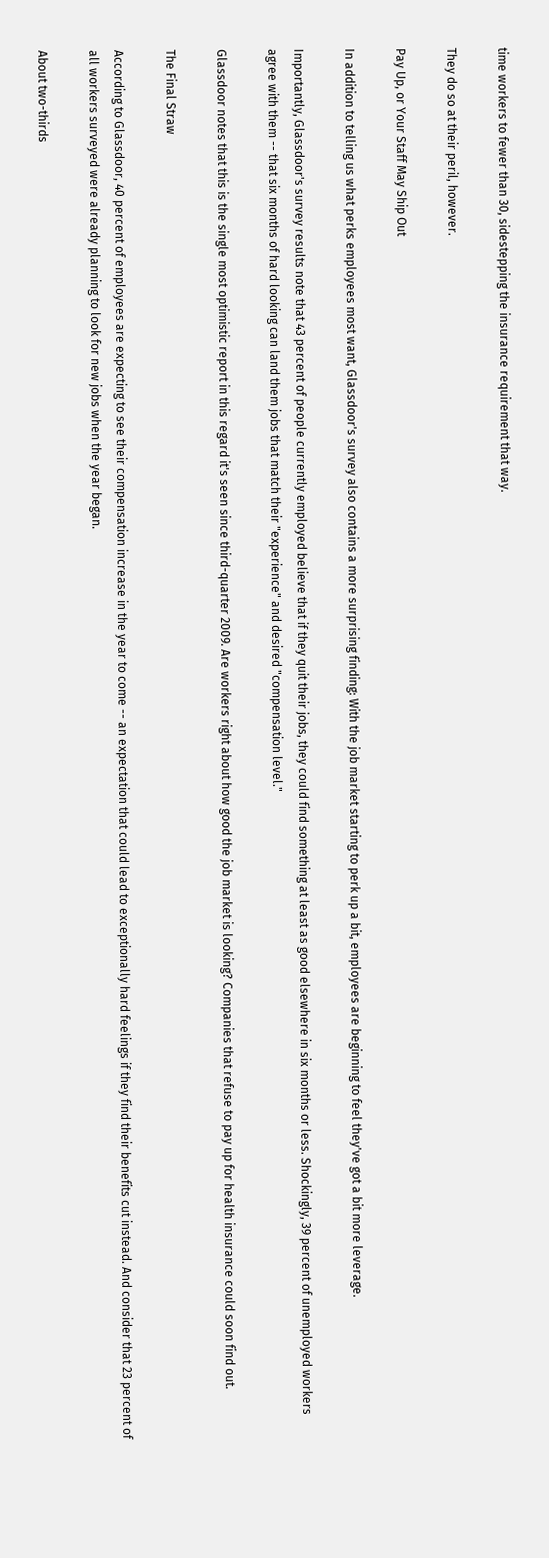time workers to fewer than 30, sidestepping the insurance requirement that way.

They do so at their peril, however.

Pay Up, or Your Staff May Ship Out

In addition to telling us what perks employees most want, Glassdoor's survey also contains a more surprising finding: With the job market starting to perk up a bit, employees are beginning to feel they've got a bit more leverage.

Importantly, Glassdoor's survey results note that 43 percent of people currently employed believe that if they quit their jobs, they could find something at least as good elsewhere in six months or less. Shockingly, 39 percent of unemployed workers agree with them -- that six months of hard looking can land them jobs that match their "experience" and desired "compensation level."

Glassdoor notes that this is the single most optimistic report in this regard it's seen since third-quarter 2009. Are workers right about how good the job market is looking? Companies that refuse to pay up for health insurance could soon find out.

The Final Straw

According to Glassdoor, 40 percent of employees are expecting to see their compensation increase in the year to come -- an expectation that could lead to exceptionally hard feelings if they find their benefits cut instead. And consider that 23 percent of all workers surveyed were already planning to look for new jobs when the year began.

About two-thirds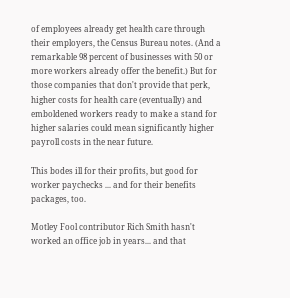of employees already get health care through their employers, the Census Bureau notes. (And a remarkable 98 percent of businesses with 50 or more workers already offer the benefit.) But for those companies that don't provide that perk, higher costs for health care (eventually) and emboldened workers ready to make a stand for higher salaries could mean significantly higher payroll costs in the near future.

This bodes ill for their profits, but good for worker paychecks ... and for their benefits packages, too.

Motley Fool contributor Rich Smith hasn't worked an office job in years... and that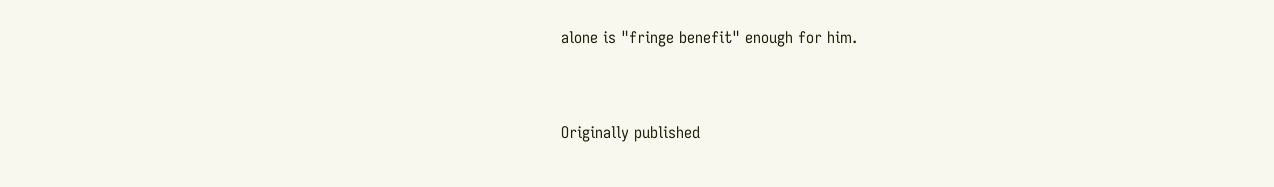alone is "fringe benefit" enough for him.


Originally published